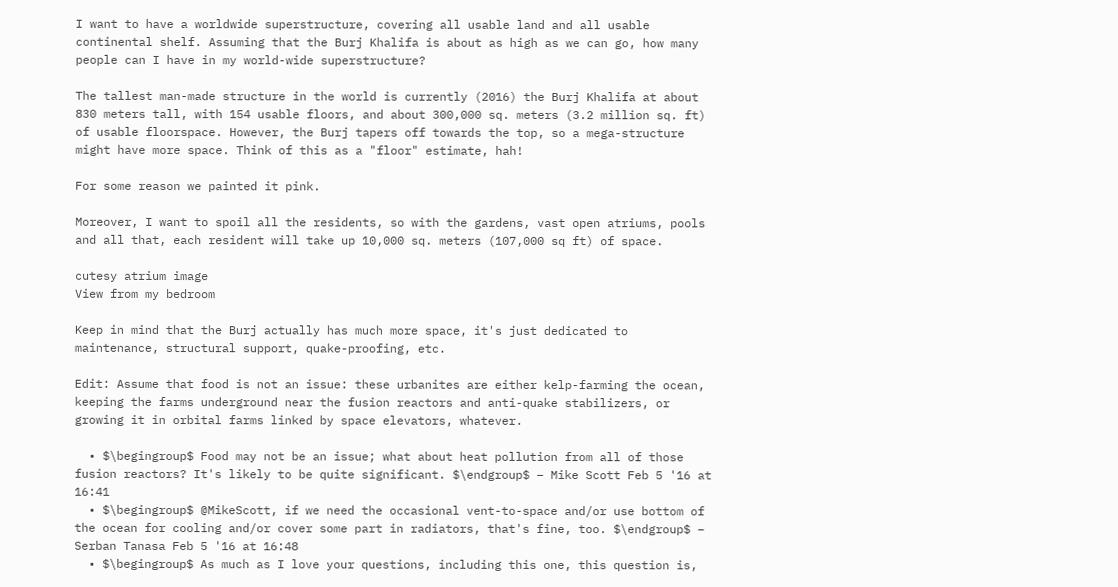I want to have a worldwide superstructure, covering all usable land and all usable continental shelf. Assuming that the Burj Khalifa is about as high as we can go, how many people can I have in my world-wide superstructure?

The tallest man-made structure in the world is currently (2016) the Burj Khalifa at about 830 meters tall, with 154 usable floors, and about 300,000 sq. meters (3.2 million sq. ft) of usable floorspace. However, the Burj tapers off towards the top, so a mega-structure might have more space. Think of this as a "floor" estimate, hah!

For some reason we painted it pink.

Moreover, I want to spoil all the residents, so with the gardens, vast open atriums, pools and all that, each resident will take up 10,000 sq. meters (107,000 sq ft) of space.

cutesy atrium image
View from my bedroom

Keep in mind that the Burj actually has much more space, it's just dedicated to maintenance, structural support, quake-proofing, etc.

Edit: Assume that food is not an issue: these urbanites are either kelp-farming the ocean, keeping the farms underground near the fusion reactors and anti-quake stabilizers, or growing it in orbital farms linked by space elevators, whatever.

  • $\begingroup$ Food may not be an issue; what about heat pollution from all of those fusion reactors? It's likely to be quite significant. $\endgroup$ – Mike Scott Feb 5 '16 at 16:41
  • $\begingroup$ @MikeScott, if we need the occasional vent-to-space and/or use bottom of the ocean for cooling and/or cover some part in radiators, that's fine, too. $\endgroup$ – Serban Tanasa Feb 5 '16 at 16:48
  • $\begingroup$ As much as I love your questions, including this one, this question is,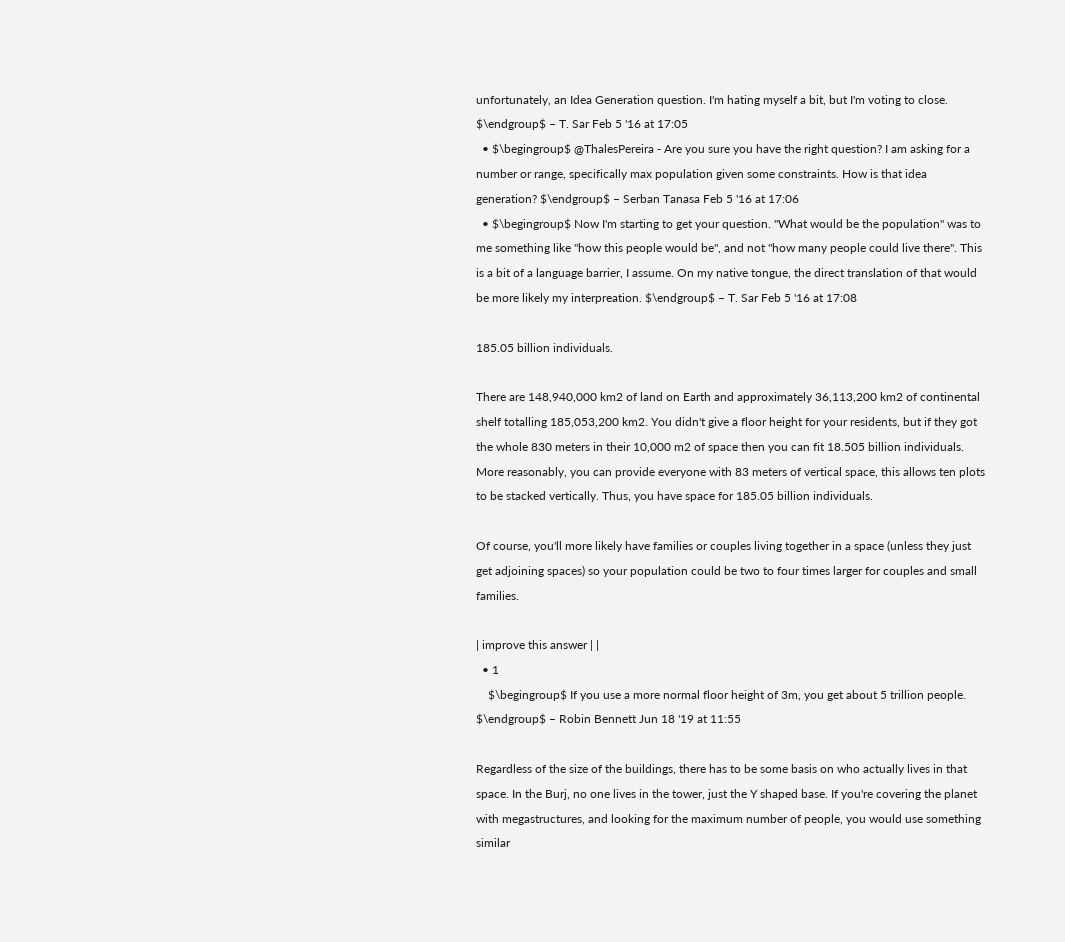unfortunately, an Idea Generation question. I'm hating myself a bit, but I'm voting to close. $\endgroup$ – T. Sar Feb 5 '16 at 17:05
  • $\begingroup$ @ThalesPereira - Are you sure you have the right question? I am asking for a number or range, specifically max population given some constraints. How is that idea generation? $\endgroup$ – Serban Tanasa Feb 5 '16 at 17:06
  • $\begingroup$ Now I'm starting to get your question. "What would be the population" was to me something like "how this people would be", and not "how many people could live there". This is a bit of a language barrier, I assume. On my native tongue, the direct translation of that would be more likely my interpreation. $\endgroup$ – T. Sar Feb 5 '16 at 17:08

185.05 billion individuals.

There are 148,940,000 km2 of land on Earth and approximately 36,113,200 km2 of continental shelf totalling 185,053,200 km2. You didn't give a floor height for your residents, but if they got the whole 830 meters in their 10,000 m2 of space then you can fit 18.505 billion individuals. More reasonably, you can provide everyone with 83 meters of vertical space, this allows ten plots to be stacked vertically. Thus, you have space for 185.05 billion individuals.

Of course, you'll more likely have families or couples living together in a space (unless they just get adjoining spaces) so your population could be two to four times larger for couples and small families.

| improve this answer | |
  • 1
    $\begingroup$ If you use a more normal floor height of 3m, you get about 5 trillion people. $\endgroup$ – Robin Bennett Jun 18 '19 at 11:55

Regardless of the size of the buildings, there has to be some basis on who actually lives in that space. In the Burj, no one lives in the tower, just the Y shaped base. If you're covering the planet with megastructures, and looking for the maximum number of people, you would use something similar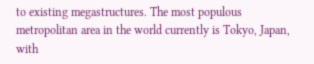to existing megastructures. The most populous metropolitan area in the world currently is Tokyo, Japan, with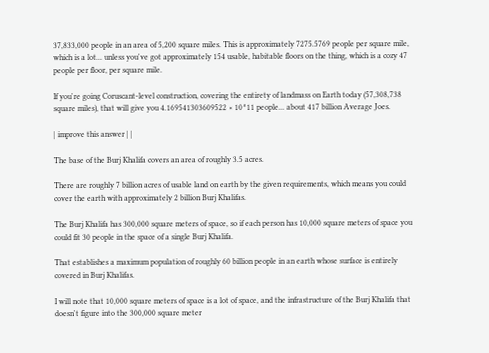37,833,000 people in an area of 5,200 square miles. This is approximately 7275.5769 people per square mile, which is a lot... unless you've got approximately 154 usable, habitable floors on the thing, which is a cozy 47 people per floor, per square mile.

If you're going Coruscant-level construction, covering the entirety of landmass on Earth today (57,308,738 square miles), that will give you 4.169541303609522 × 10^11 people... about 417 billion Average Joes.

| improve this answer | |

The base of the Burj Khalifa covers an area of roughly 3.5 acres.

There are roughly 7 billion acres of usable land on earth by the given requirements, which means you could cover the earth with approximately 2 billion Burj Khalifas.

The Burj Khalifa has 300,000 square meters of space, so if each person has 10,000 square meters of space you could fit 30 people in the space of a single Burj Khalifa.

That establishes a maximum population of roughly 60 billion people in an earth whose surface is entirely covered in Burj Khalifas.

I will note that 10,000 square meters of space is a lot of space, and the infrastructure of the Burj Khalifa that doesn't figure into the 300,000 square meter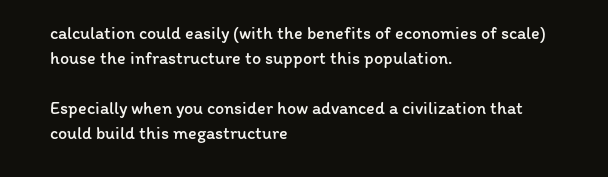calculation could easily (with the benefits of economies of scale) house the infrastructure to support this population.

Especially when you consider how advanced a civilization that could build this megastructure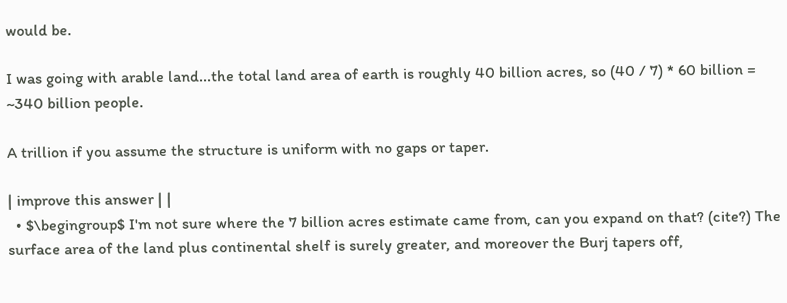would be.

I was going with arable land...the total land area of earth is roughly 40 billion acres, so (40 / 7) * 60 billion = ~340 billion people.

A trillion if you assume the structure is uniform with no gaps or taper.

| improve this answer | |
  • $\begingroup$ I'm not sure where the 7 billion acres estimate came from, can you expand on that? (cite?) The surface area of the land plus continental shelf is surely greater, and moreover the Burj tapers off,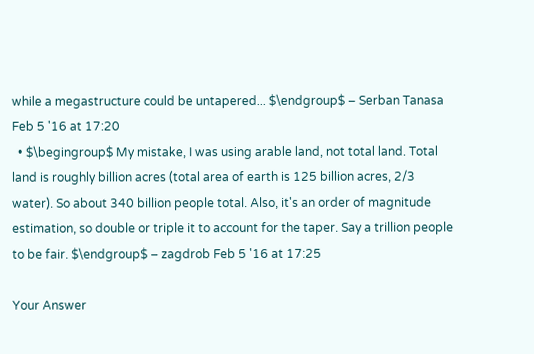while a megastructure could be untapered... $\endgroup$ – Serban Tanasa Feb 5 '16 at 17:20
  • $\begingroup$ My mistake, I was using arable land, not total land. Total land is roughly billion acres (total area of earth is 125 billion acres, 2/3 water). So about 340 billion people total. Also, it's an order of magnitude estimation, so double or triple it to account for the taper. Say a trillion people to be fair. $\endgroup$ – zagdrob Feb 5 '16 at 17:25

Your Answer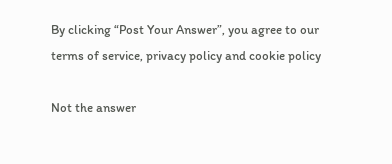By clicking “Post Your Answer”, you agree to our terms of service, privacy policy and cookie policy

Not the answer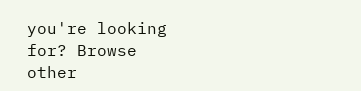you're looking for? Browse other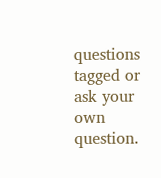questions tagged or ask your own question.